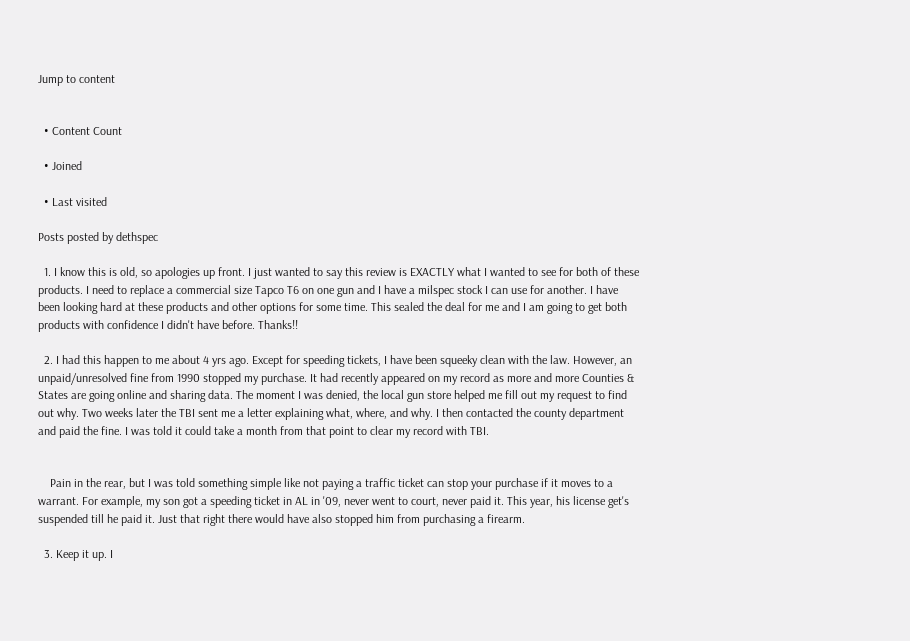Jump to content


  • Content Count

  • Joined

  • Last visited

Posts posted by dethspec

  1. I know this is old, so apologies up front. I just wanted to say this review is EXACTLY what I wanted to see for both of these products. I need to replace a commercial size Tapco T6 on one gun and I have a milspec stock I can use for another. I have been looking hard at these products and other options for some time. This sealed the deal for me and I am going to get both products with confidence I didn't have before. Thanks!!

  2. I had this happen to me about 4 yrs ago. Except for speeding tickets, I have been squeeky clean with the law. However, an unpaid/unresolved fine from 1990 stopped my purchase. It had recently appeared on my record as more and more Counties & States are going online and sharing data. The moment I was denied, the local gun store helped me fill out my request to find out why. Two weeks later the TBI sent me a letter explaining what, where, and why. I then contacted the county department and paid the fine. I was told it could take a month from that point to clear my record with TBI.


    Pain in the rear, but I was told something simple like not paying a traffic ticket can stop your purchase if it moves to a warrant. For example, my son got a speeding ticket in AL in '09, never went to court, never paid it. This year, his license get's suspended till he paid it. Just that right there would have also stopped him from purchasing a firearm.

  3. Keep it up. I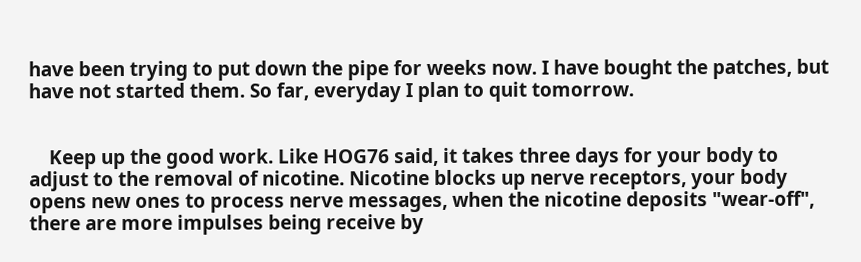have been trying to put down the pipe for weeks now. I have bought the patches, but have not started them. So far, everyday I plan to quit tomorrow.


    Keep up the good work. Like HOG76 said, it takes three days for your body to adjust to the removal of nicotine. Nicotine blocks up nerve receptors, your body opens new ones to process nerve messages, when the nicotine deposits "wear-off", there are more impulses being receive by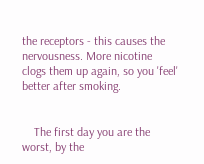the receptors - this causes the nervousness. More nicotine clogs them up again, so you 'feel' better after smoking.


    The first day you are the worst, by the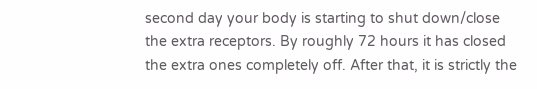second day your body is starting to shut down/close the extra receptors. By roughly 72 hours it has closed the extra ones completely off. After that, it is strictly the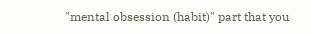"mental obsession (habit)" part that you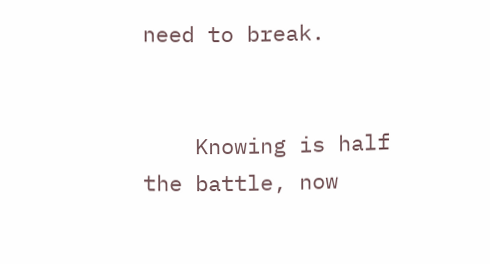need to break.


    Knowing is half the battle, now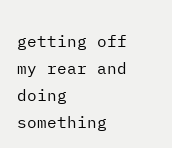getting off my rear and doing something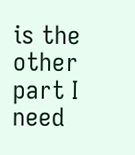is the other part I need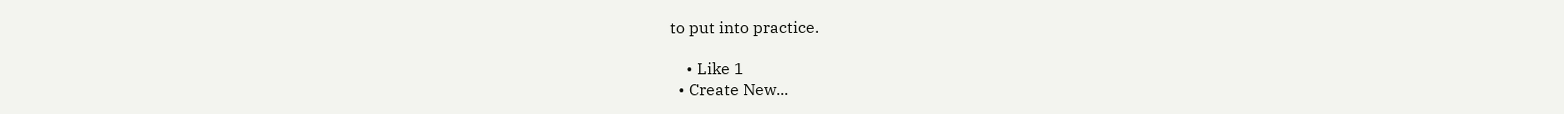to put into practice.

    • Like 1
  • Create New...